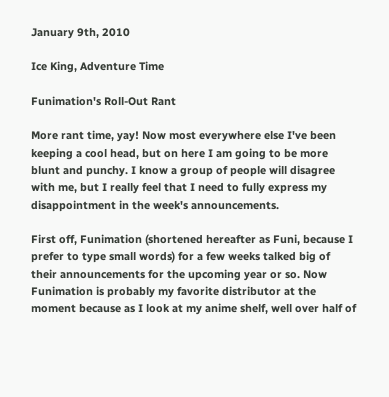January 9th, 2010

Ice King, Adventure Time

Funimation's Roll-Out Rant

More rant time, yay! Now most everywhere else I've been keeping a cool head, but on here I am going to be more blunt and punchy. I know a group of people will disagree with me, but I really feel that I need to fully express my disappointment in the week's announcements.

First off, Funimation (shortened hereafter as Funi, because I prefer to type small words) for a few weeks talked big of their announcements for the upcoming year or so. Now Funimation is probably my favorite distributor at the moment because as I look at my anime shelf, well over half of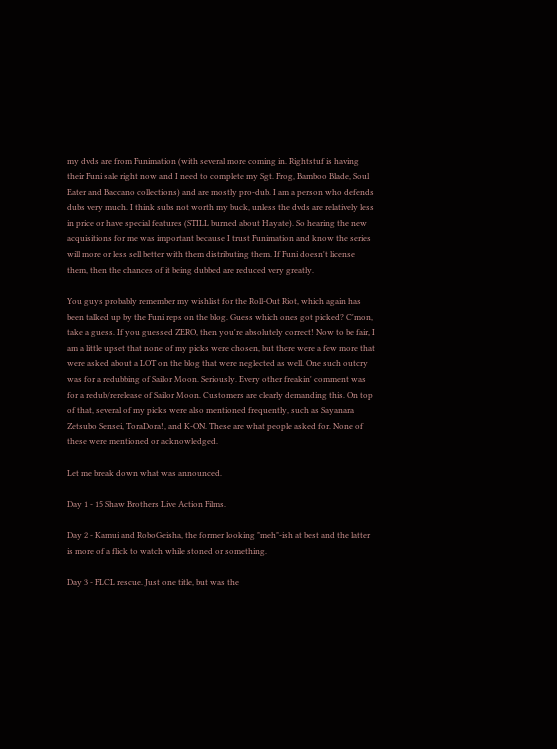my dvds are from Funimation (with several more coming in. Rightstuf is having their Funi sale right now and I need to complete my Sgt. Frog, Bamboo Blade, Soul Eater and Baccano collections) and are mostly pro-dub. I am a person who defends dubs very much. I think subs not worth my buck, unless the dvds are relatively less in price or have special features (STILL burned about Hayate). So hearing the new acquisitions for me was important because I trust Funimation and know the series will more or less sell better with them distributing them. If Funi doesn't license them, then the chances of it being dubbed are reduced very greatly.

You guys probably remember my wishlist for the Roll-Out Riot, which again has been talked up by the Funi reps on the blog. Guess which ones got picked? C'mon, take a guess. If you guessed ZERO, then you're absolutely correct! Now to be fair, I am a little upset that none of my picks were chosen, but there were a few more that were asked about a LOT on the blog that were neglected as well. One such outcry was for a redubbing of Sailor Moon. Seriously. Every other freakin' comment was for a redub/rerelease of Sailor Moon. Customers are clearly demanding this. On top of that, several of my picks were also mentioned frequently, such as Sayanara Zetsubo Sensei, ToraDora!, and K-ON. These are what people asked for. None of these were mentioned or acknowledged.

Let me break down what was announced.

Day 1 - 15 Shaw Brothers Live Action Films.

Day 2 - Kamui and RoboGeisha, the former looking "meh"-ish at best and the latter is more of a flick to watch while stoned or something.

Day 3 - FLCL rescue. Just one title, but was the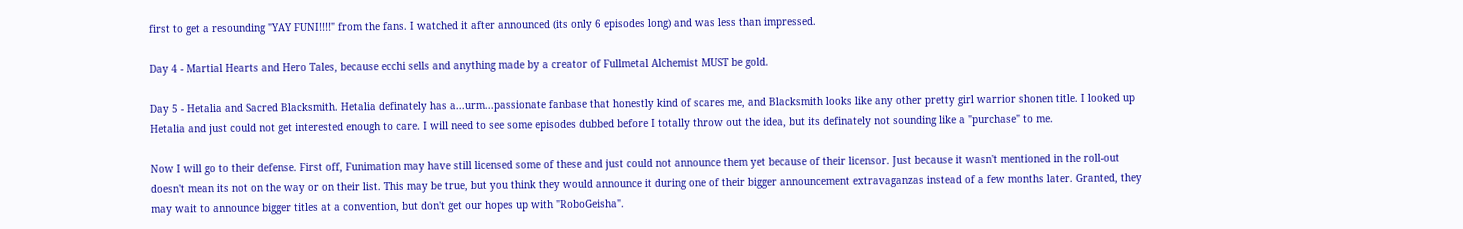first to get a resounding "YAY FUNI!!!!" from the fans. I watched it after announced (its only 6 episodes long) and was less than impressed.

Day 4 - Martial Hearts and Hero Tales, because ecchi sells and anything made by a creator of Fullmetal Alchemist MUST be gold.

Day 5 - Hetalia and Sacred Blacksmith. Hetalia definately has a...urm...passionate fanbase that honestly kind of scares me, and Blacksmith looks like any other pretty girl warrior shonen title. I looked up Hetalia and just could not get interested enough to care. I will need to see some episodes dubbed before I totally throw out the idea, but its definately not sounding like a "purchase" to me.

Now I will go to their defense. First off, Funimation may have still licensed some of these and just could not announce them yet because of their licensor. Just because it wasn't mentioned in the roll-out doesn't mean its not on the way or on their list. This may be true, but you think they would announce it during one of their bigger announcement extravaganzas instead of a few months later. Granted, they may wait to announce bigger titles at a convention, but don't get our hopes up with "RoboGeisha".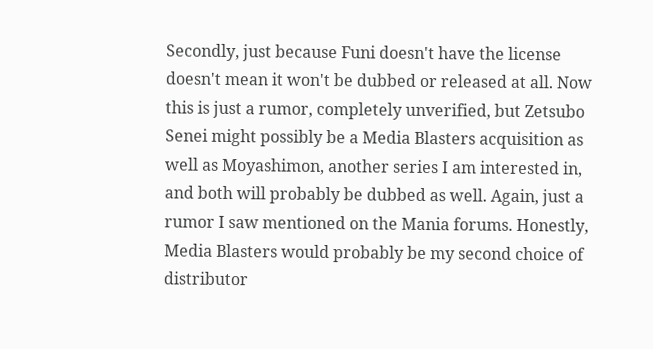Secondly, just because Funi doesn't have the license doesn't mean it won't be dubbed or released at all. Now this is just a rumor, completely unverified, but Zetsubo Senei might possibly be a Media Blasters acquisition as well as Moyashimon, another series I am interested in, and both will probably be dubbed as well. Again, just a rumor I saw mentioned on the Mania forums. Honestly, Media Blasters would probably be my second choice of distributor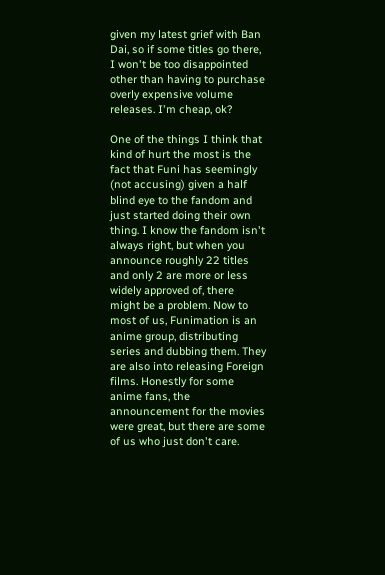given my latest grief with Ban Dai, so if some titles go there, I won't be too disappointed other than having to purchase overly expensive volume releases. I'm cheap, ok?

One of the things I think that kind of hurt the most is the fact that Funi has seemingly (not accusing) given a half blind eye to the fandom and just started doing their own thing. I know the fandom isn't always right, but when you announce roughly 22 titles and only 2 are more or less widely approved of, there might be a problem. Now to most of us, Funimation is an anime group, distributing series and dubbing them. They are also into releasing Foreign films. Honestly for some anime fans, the announcement for the movies were great, but there are some of us who just don't care.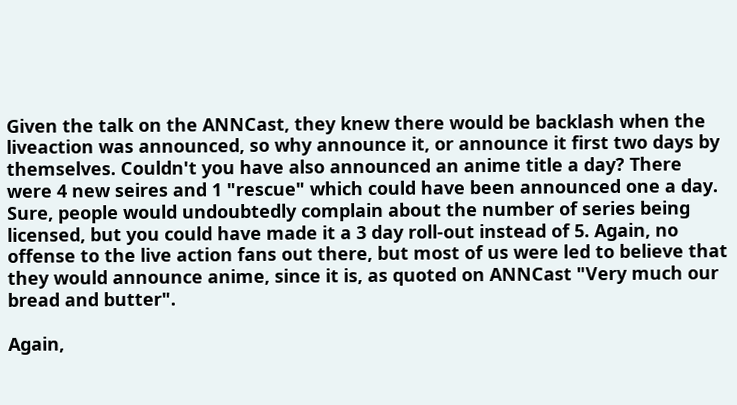Given the talk on the ANNCast, they knew there would be backlash when the liveaction was announced, so why announce it, or announce it first two days by themselves. Couldn't you have also announced an anime title a day? There were 4 new seires and 1 "rescue" which could have been announced one a day. Sure, people would undoubtedly complain about the number of series being licensed, but you could have made it a 3 day roll-out instead of 5. Again, no offense to the live action fans out there, but most of us were led to believe that they would announce anime, since it is, as quoted on ANNCast "Very much our bread and butter".

Again,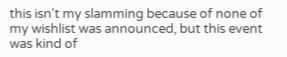this isn't my slamming because of none of my wishlist was announced, but this event was kind of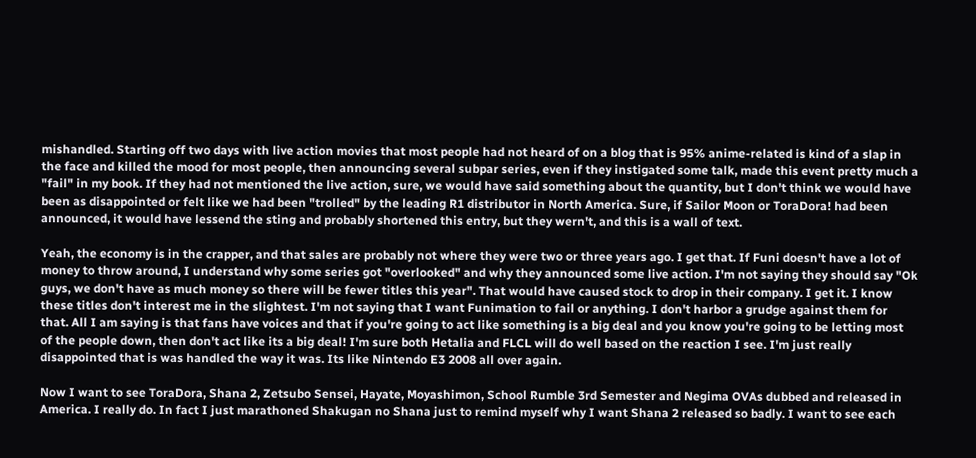mishandled. Starting off two days with live action movies that most people had not heard of on a blog that is 95% anime-related is kind of a slap in the face and killed the mood for most people, then announcing several subpar series, even if they instigated some talk, made this event pretty much a "fail" in my book. If they had not mentioned the live action, sure, we would have said something about the quantity, but I don't think we would have been as disappointed or felt like we had been "trolled" by the leading R1 distributor in North America. Sure, if Sailor Moon or ToraDora! had been announced, it would have lessend the sting and probably shortened this entry, but they wern't, and this is a wall of text.

Yeah, the economy is in the crapper, and that sales are probably not where they were two or three years ago. I get that. If Funi doesn't have a lot of money to throw around, I understand why some series got "overlooked" and why they announced some live action. I'm not saying they should say "Ok guys, we don't have as much money so there will be fewer titles this year". That would have caused stock to drop in their company. I get it. I know these titles don't interest me in the slightest. I'm not saying that I want Funimation to fail or anything. I don't harbor a grudge against them for that. All I am saying is that fans have voices and that if you're going to act like something is a big deal and you know you're going to be letting most of the people down, then don't act like its a big deal! I'm sure both Hetalia and FLCL will do well based on the reaction I see. I'm just really disappointed that is was handled the way it was. Its like Nintendo E3 2008 all over again.

Now I want to see ToraDora, Shana 2, Zetsubo Sensei, Hayate, Moyashimon, School Rumble 3rd Semester and Negima OVAs dubbed and released in America. I really do. In fact I just marathoned Shakugan no Shana just to remind myself why I want Shana 2 released so badly. I want to see each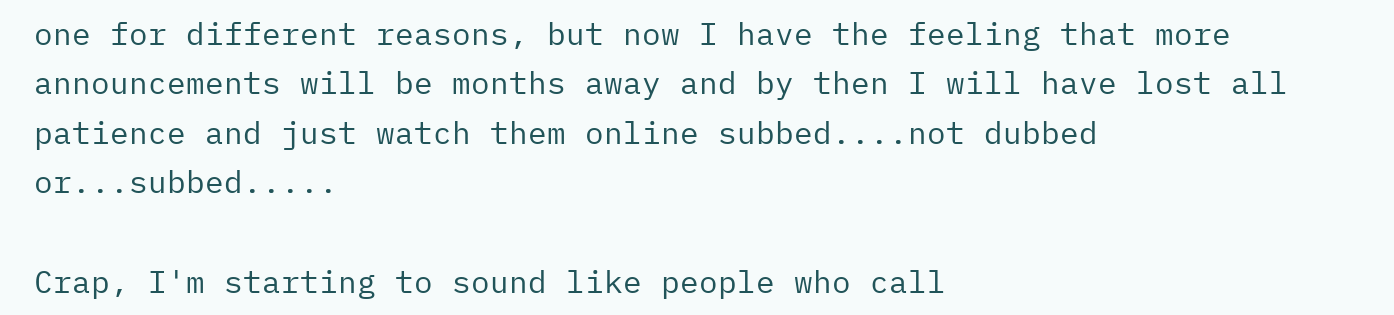one for different reasons, but now I have the feeling that more announcements will be months away and by then I will have lost all patience and just watch them online subbed....not dubbed or...subbed.....

Crap, I'm starting to sound like people who call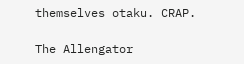themselves otaku. CRAP.

The Allengator